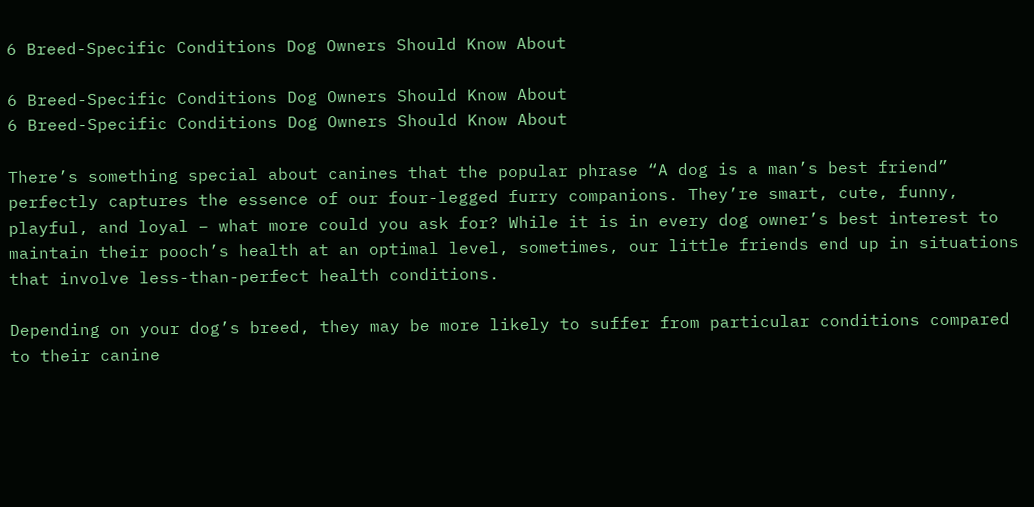6 Breed-Specific Conditions Dog Owners Should Know About

6 Breed-Specific Conditions Dog Owners Should Know About
6 Breed-Specific Conditions Dog Owners Should Know About

There’s something special about canines that the popular phrase “A dog is a man’s best friend” perfectly captures the essence of our four-legged furry companions. They’re smart, cute, funny, playful, and loyal – what more could you ask for? While it is in every dog owner’s best interest to maintain their pooch’s health at an optimal level, sometimes, our little friends end up in situations that involve less-than-perfect health conditions.

Depending on your dog’s breed, they may be more likely to suffer from particular conditions compared to their canine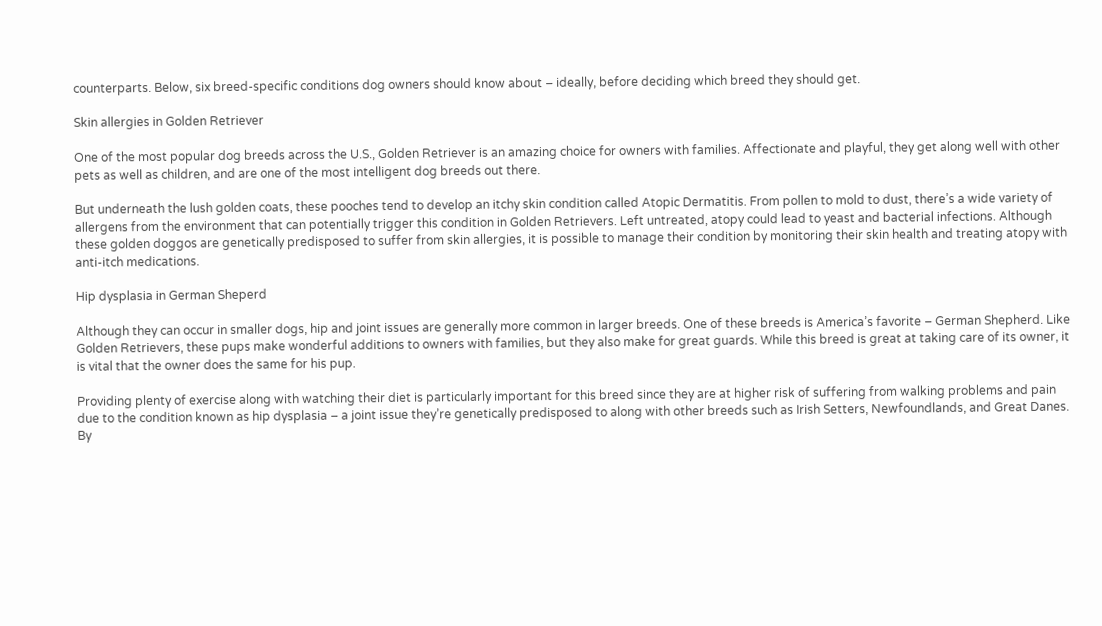counterparts. Below, six breed-specific conditions dog owners should know about – ideally, before deciding which breed they should get.

Skin allergies in Golden Retriever

One of the most popular dog breeds across the U.S., Golden Retriever is an amazing choice for owners with families. Affectionate and playful, they get along well with other pets as well as children, and are one of the most intelligent dog breeds out there.

But underneath the lush golden coats, these pooches tend to develop an itchy skin condition called Atopic Dermatitis. From pollen to mold to dust, there’s a wide variety of allergens from the environment that can potentially trigger this condition in Golden Retrievers. Left untreated, atopy could lead to yeast and bacterial infections. Although these golden doggos are genetically predisposed to suffer from skin allergies, it is possible to manage their condition by monitoring their skin health and treating atopy with anti-itch medications.

Hip dysplasia in German Sheperd

Although they can occur in smaller dogs, hip and joint issues are generally more common in larger breeds. One of these breeds is America’s favorite – German Shepherd. Like Golden Retrievers, these pups make wonderful additions to owners with families, but they also make for great guards. While this breed is great at taking care of its owner, it is vital that the owner does the same for his pup.

Providing plenty of exercise along with watching their diet is particularly important for this breed since they are at higher risk of suffering from walking problems and pain due to the condition known as hip dysplasia – a joint issue they’re genetically predisposed to along with other breeds such as Irish Setters, Newfoundlands, and Great Danes. By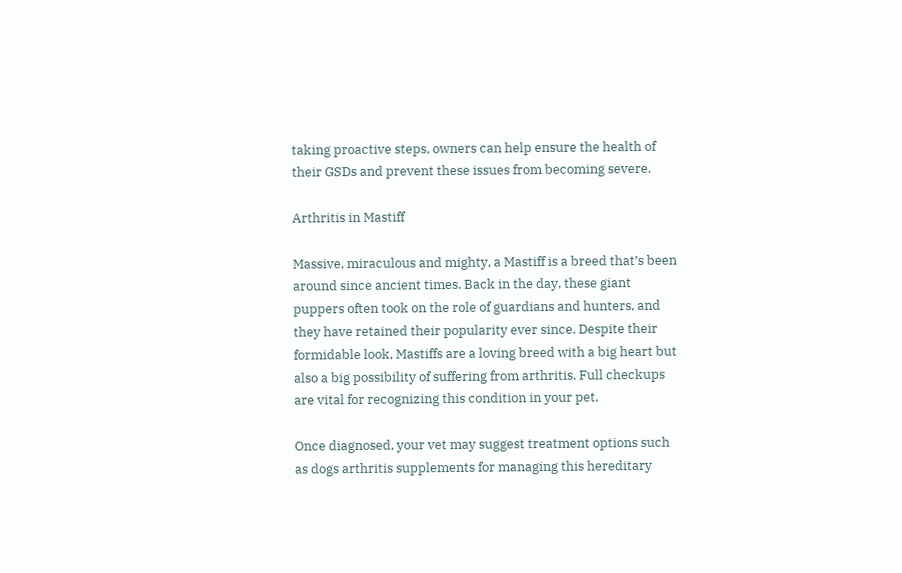taking proactive steps, owners can help ensure the health of their GSDs and prevent these issues from becoming severe.

Arthritis in Mastiff

Massive, miraculous and mighty, a Mastiff is a breed that’s been around since ancient times. Back in the day, these giant puppers often took on the role of guardians and hunters, and they have retained their popularity ever since. Despite their formidable look, Mastiffs are a loving breed with a big heart but also a big possibility of suffering from arthritis. Full checkups are vital for recognizing this condition in your pet.

Once diagnosed, your vet may suggest treatment options such as dogs arthritis supplements for managing this hereditary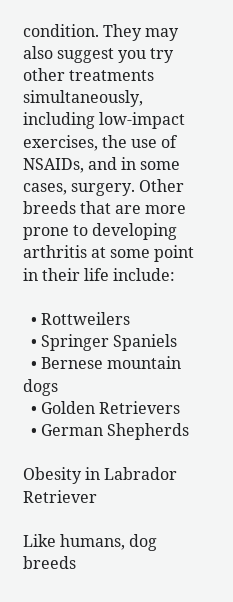condition. They may also suggest you try other treatments simultaneously, including low-impact exercises, the use of NSAIDs, and in some cases, surgery. Other breeds that are more prone to developing arthritis at some point in their life include:

  • Rottweilers
  • Springer Spaniels
  • Bernese mountain dogs
  • Golden Retrievers
  • German Shepherds

Obesity in Labrador Retriever

Like humans, dog breeds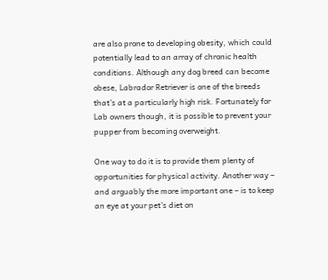are also prone to developing obesity, which could potentially lead to an array of chronic health conditions. Although any dog breed can become obese, Labrador Retriever is one of the breeds that’s at a particularly high risk. Fortunately for Lab owners though, it is possible to prevent your pupper from becoming overweight.

One way to do it is to provide them plenty of opportunities for physical activity. Another way – and arguably the more important one – is to keep an eye at your pet’s diet on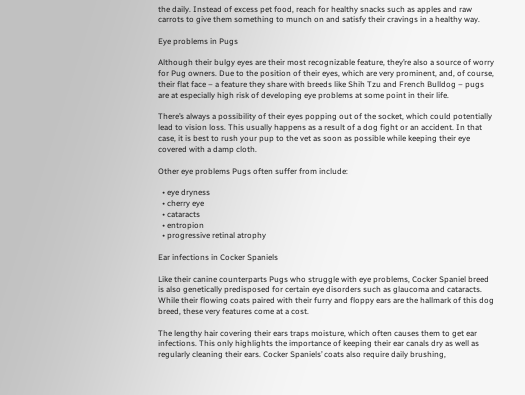the daily. Instead of excess pet food, reach for healthy snacks such as apples and raw carrots to give them something to munch on and satisfy their cravings in a healthy way.

Eye problems in Pugs

Although their bulgy eyes are their most recognizable feature, they’re also a source of worry for Pug owners. Due to the position of their eyes, which are very prominent, and, of course, their flat face – a feature they share with breeds like Shih Tzu and French Bulldog – pugs are at especially high risk of developing eye problems at some point in their life.

There’s always a possibility of their eyes popping out of the socket, which could potentially lead to vision loss. This usually happens as a result of a dog fight or an accident. In that case, it is best to rush your pup to the vet as soon as possible while keeping their eye covered with a damp cloth.

Other eye problems Pugs often suffer from include:

  • eye dryness
  • cherry eye
  • cataracts
  • entropion
  • progressive retinal atrophy

Ear infections in Cocker Spaniels

Like their canine counterparts Pugs who struggle with eye problems, Cocker Spaniel breed is also genetically predisposed for certain eye disorders such as glaucoma and cataracts. While their flowing coats paired with their furry and floppy ears are the hallmark of this dog breed, these very features come at a cost.

The lengthy hair covering their ears traps moisture, which often causes them to get ear infections. This only highlights the importance of keeping their ear canals dry as well as regularly cleaning their ears. Cocker Spaniels’ coats also require daily brushing,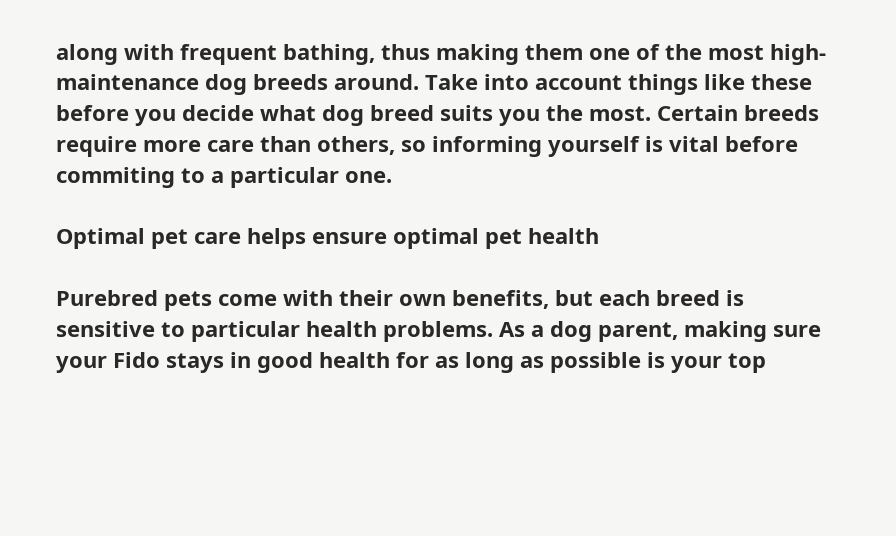along with frequent bathing, thus making them one of the most high-maintenance dog breeds around. Take into account things like these before you decide what dog breed suits you the most. Certain breeds require more care than others, so informing yourself is vital before commiting to a particular one.

Optimal pet care helps ensure optimal pet health

Purebred pets come with their own benefits, but each breed is sensitive to particular health problems. As a dog parent, making sure your Fido stays in good health for as long as possible is your top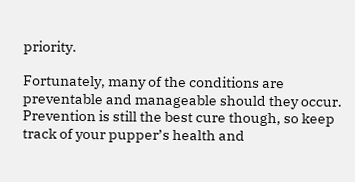priority.

Fortunately, many of the conditions are preventable and manageable should they occur. Prevention is still the best cure though, so keep track of your pupper’s health and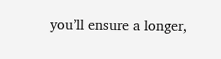you’ll ensure a longer,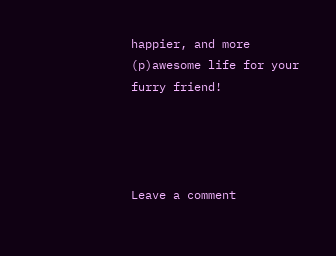happier, and more (p)awesome life for your furry friend!




Leave a comment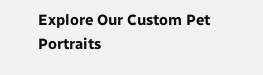Explore Our Custom Pet Portraits